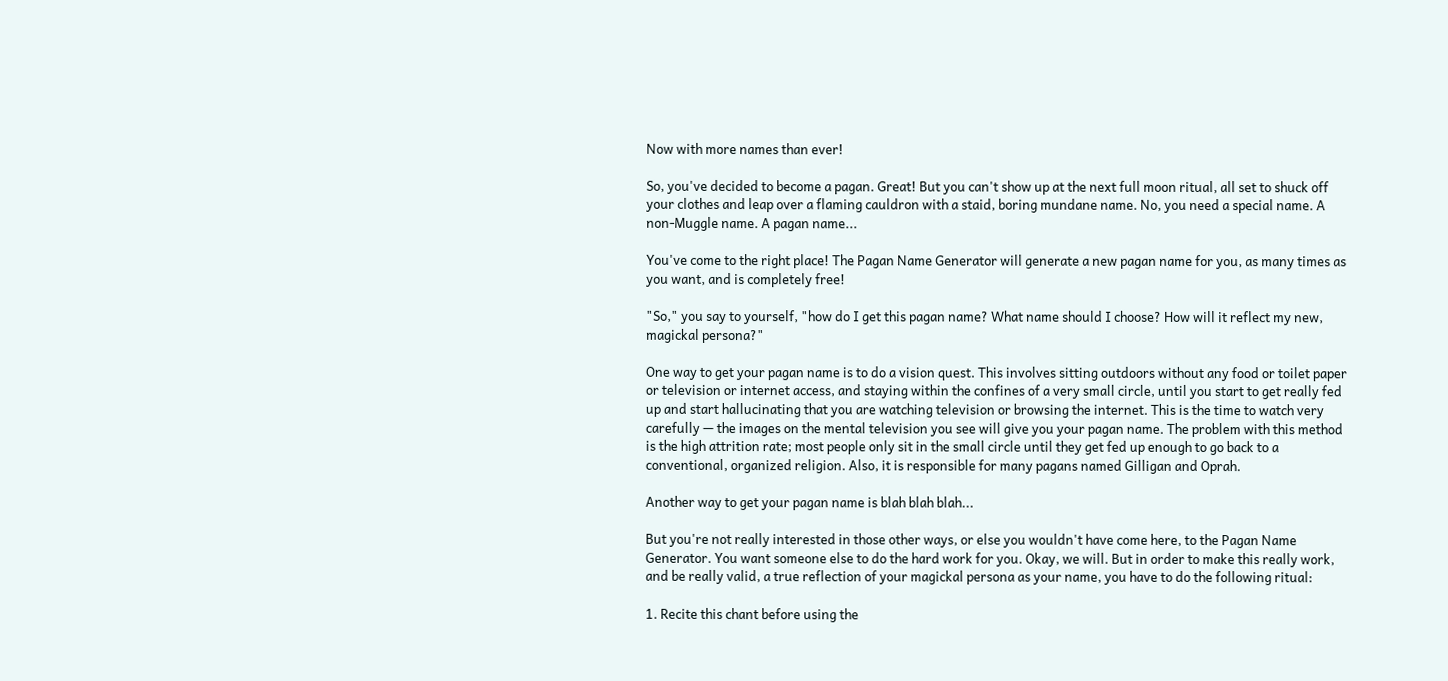Now with more names than ever!

So, you've decided to become a pagan. Great! But you can't show up at the next full moon ritual, all set to shuck off your clothes and leap over a flaming cauldron with a staid, boring mundane name. No, you need a special name. A non-Muggle name. A pagan name...

You've come to the right place! The Pagan Name Generator will generate a new pagan name for you, as many times as you want, and is completely free!

"So," you say to yourself, "how do I get this pagan name? What name should I choose? How will it reflect my new, magickal persona?"

One way to get your pagan name is to do a vision quest. This involves sitting outdoors without any food or toilet paper or television or internet access, and staying within the confines of a very small circle, until you start to get really fed up and start hallucinating that you are watching television or browsing the internet. This is the time to watch very carefully — the images on the mental television you see will give you your pagan name. The problem with this method is the high attrition rate; most people only sit in the small circle until they get fed up enough to go back to a conventional, organized religion. Also, it is responsible for many pagans named Gilligan and Oprah.

Another way to get your pagan name is blah blah blah...

But you're not really interested in those other ways, or else you wouldn't have come here, to the Pagan Name Generator. You want someone else to do the hard work for you. Okay, we will. But in order to make this really work, and be really valid, a true reflection of your magickal persona as your name, you have to do the following ritual:

1. Recite this chant before using the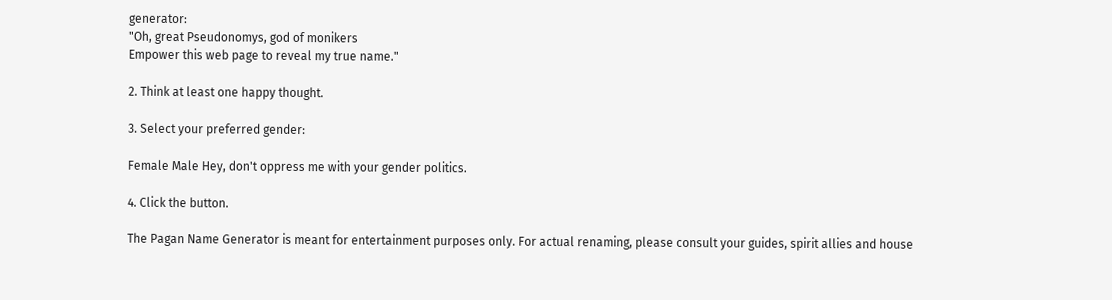generator:
"Oh, great Pseudonomys, god of monikers
Empower this web page to reveal my true name."

2. Think at least one happy thought.

3. Select your preferred gender:

Female Male Hey, don't oppress me with your gender politics.

4. Click the button.

The Pagan Name Generator is meant for entertainment purposes only. For actual renaming, please consult your guides, spirit allies and house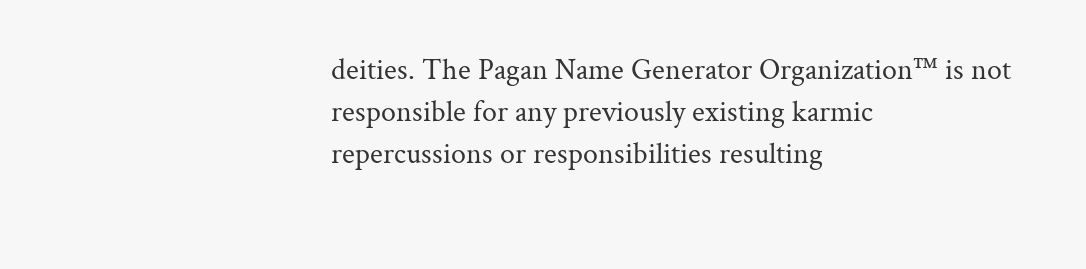deities. The Pagan Name Generator Organization™ is not responsible for any previously existing karmic repercussions or responsibilities resulting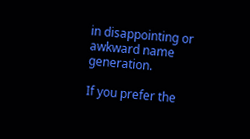in disappointing or awkward name generation.

If you prefer the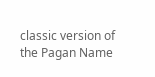classic version of the Pagan Name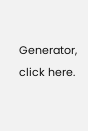Generator, click here.